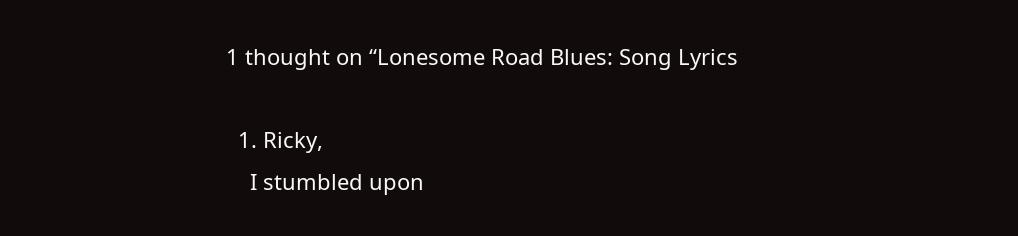1 thought on “Lonesome Road Blues: Song Lyrics

  1. Ricky,
    I stumbled upon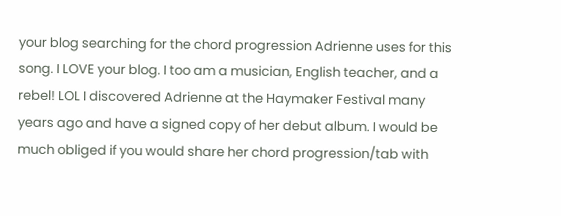your blog searching for the chord progression Adrienne uses for this song. I LOVE your blog. I too am a musician, English teacher, and a rebel! LOL I discovered Adrienne at the Haymaker Festival many years ago and have a signed copy of her debut album. I would be much obliged if you would share her chord progression/tab with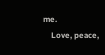me.
    Love, peace,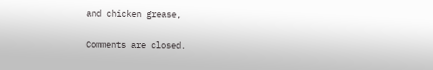and chicken grease,

Comments are closed.